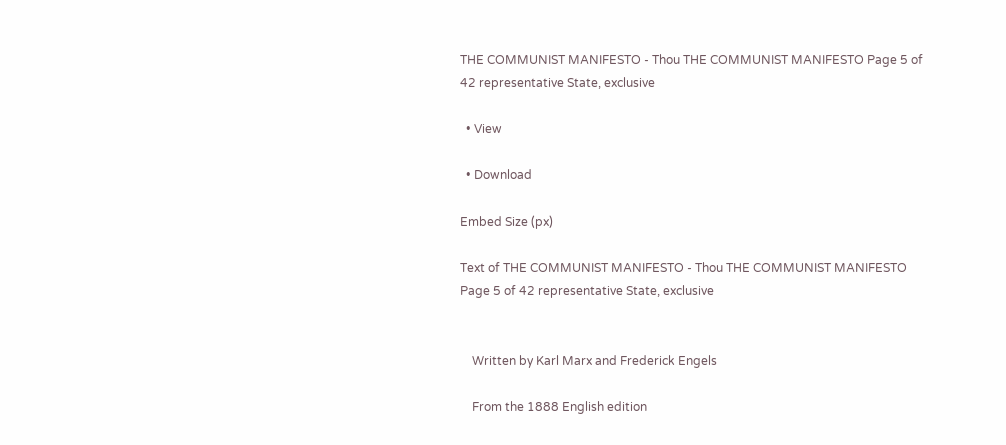THE COMMUNIST MANIFESTO - Thou THE COMMUNIST MANIFESTO Page 5 of 42 representative State, exclusive

  • View

  • Download

Embed Size (px)

Text of THE COMMUNIST MANIFESTO - Thou THE COMMUNIST MANIFESTO Page 5 of 42 representative State, exclusive


    Written by Karl Marx and Frederick Engels

    From the 1888 English edition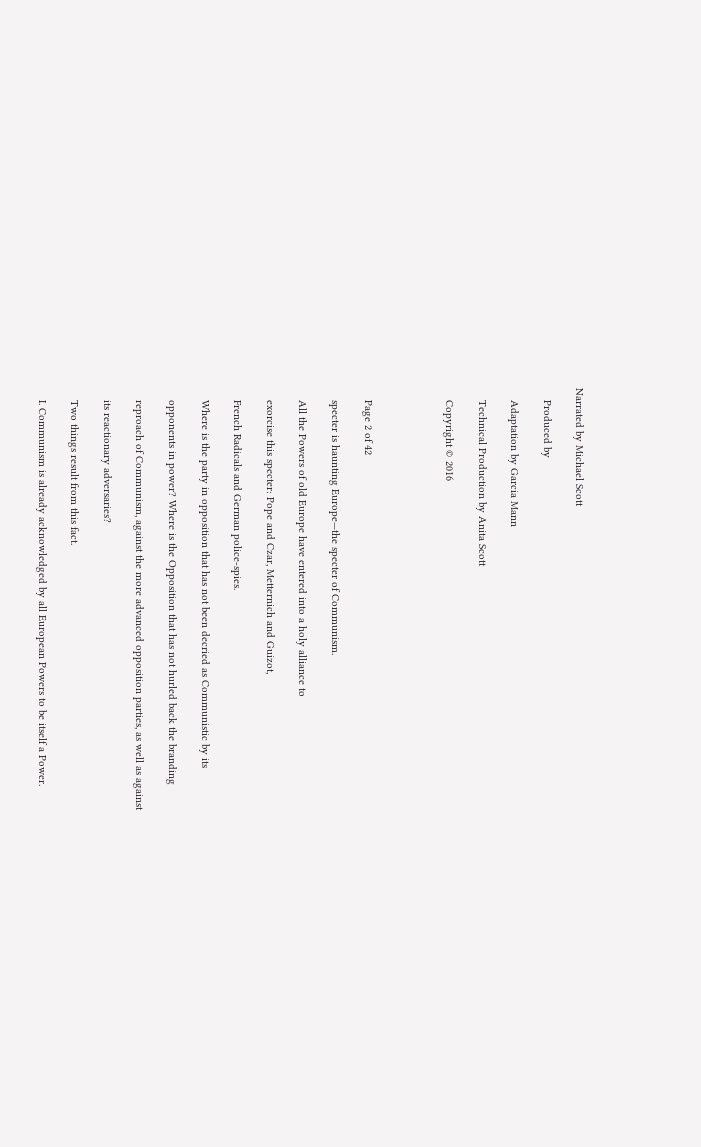Narrated by Michael Scott

    Produced by

    Adaptation by Garcia Mann

    Technical Production by Anita Scott

    Copyright © 2016




    Page 2 of 42

    specter is haunting Europe—the specter of Communism.

    All the Powers of old Europe have entered into a holy alliance to

    exorcise this specter: Pope and Czar, Metternich and Guizot,

    French Radicals and German police-spies.

    Where is the party in opposition that has not been decried as Communistic by its

    opponents in power? Where is the Opposition that has not hurled back the branding

    reproach of Communism, against the more advanced opposition parties, as well as against

    its reactionary adversaries?

    Two things result from this fact.

    I. Communism is already acknowledged by all European Powers to be itself a Power.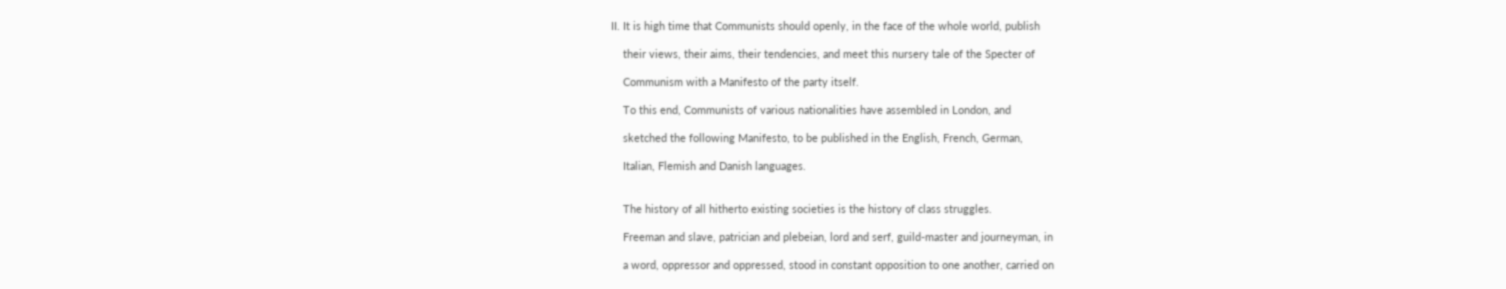II. It is high time that Communists should openly, in the face of the whole world, publish

    their views, their aims, their tendencies, and meet this nursery tale of the Specter of

    Communism with a Manifesto of the party itself.

    To this end, Communists of various nationalities have assembled in London, and

    sketched the following Manifesto, to be published in the English, French, German,

    Italian, Flemish and Danish languages.


    The history of all hitherto existing societies is the history of class struggles.

    Freeman and slave, patrician and plebeian, lord and serf, guild-master and journeyman, in

    a word, oppressor and oppressed, stood in constant opposition to one another, carried on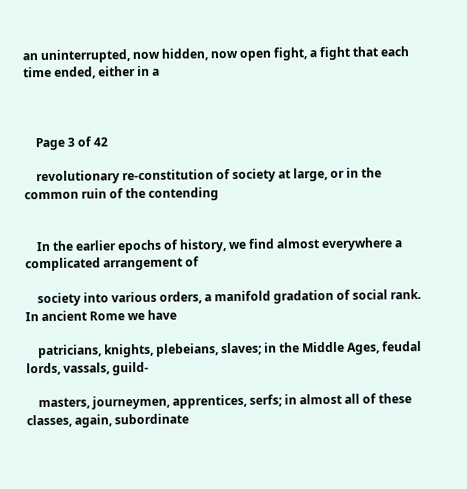an uninterrupted, now hidden, now open fight, a fight that each time ended, either in a



    Page 3 of 42

    revolutionary re-constitution of society at large, or in the common ruin of the contending


    In the earlier epochs of history, we find almost everywhere a complicated arrangement of

    society into various orders, a manifold gradation of social rank. In ancient Rome we have

    patricians, knights, plebeians, slaves; in the Middle Ages, feudal lords, vassals, guild-

    masters, journeymen, apprentices, serfs; in almost all of these classes, again, subordinate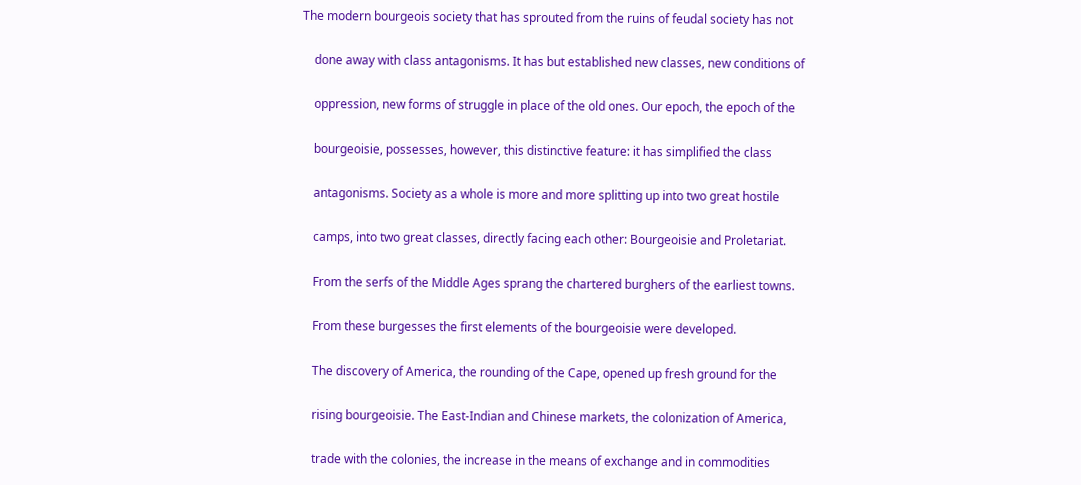The modern bourgeois society that has sprouted from the ruins of feudal society has not

    done away with class antagonisms. It has but established new classes, new conditions of

    oppression, new forms of struggle in place of the old ones. Our epoch, the epoch of the

    bourgeoisie, possesses, however, this distinctive feature: it has simplified the class

    antagonisms. Society as a whole is more and more splitting up into two great hostile

    camps, into two great classes, directly facing each other: Bourgeoisie and Proletariat.

    From the serfs of the Middle Ages sprang the chartered burghers of the earliest towns.

    From these burgesses the first elements of the bourgeoisie were developed.

    The discovery of America, the rounding of the Cape, opened up fresh ground for the

    rising bourgeoisie. The East-Indian and Chinese markets, the colonization of America,

    trade with the colonies, the increase in the means of exchange and in commodities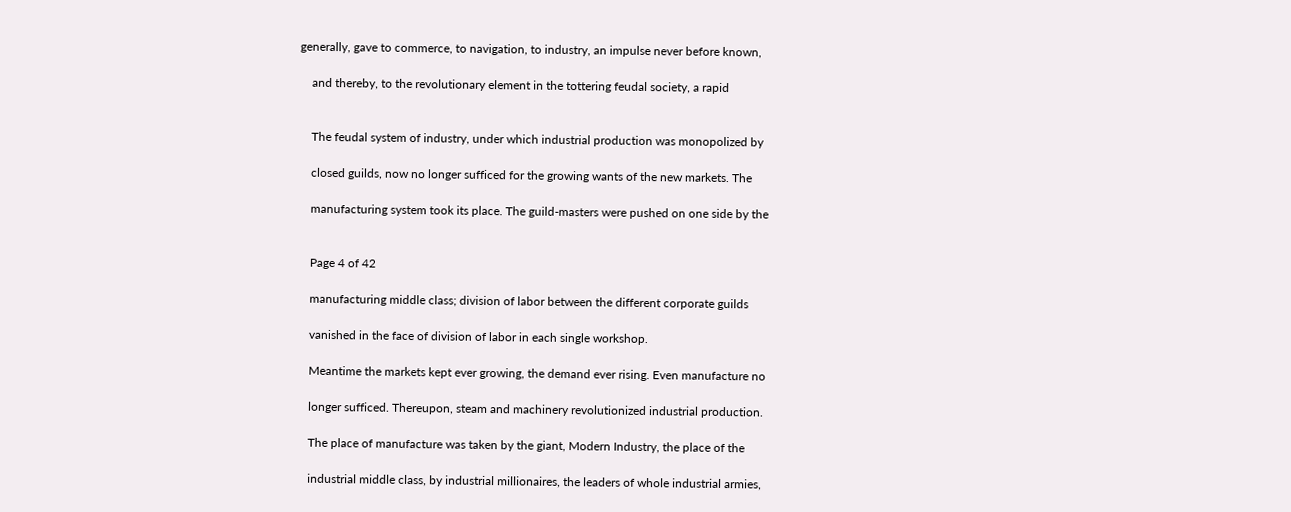generally, gave to commerce, to navigation, to industry, an impulse never before known,

    and thereby, to the revolutionary element in the tottering feudal society, a rapid


    The feudal system of industry, under which industrial production was monopolized by

    closed guilds, now no longer sufficed for the growing wants of the new markets. The

    manufacturing system took its place. The guild-masters were pushed on one side by the


    Page 4 of 42

    manufacturing middle class; division of labor between the different corporate guilds

    vanished in the face of division of labor in each single workshop.

    Meantime the markets kept ever growing, the demand ever rising. Even manufacture no

    longer sufficed. Thereupon, steam and machinery revolutionized industrial production.

    The place of manufacture was taken by the giant, Modern Industry, the place of the

    industrial middle class, by industrial millionaires, the leaders of whole industrial armies,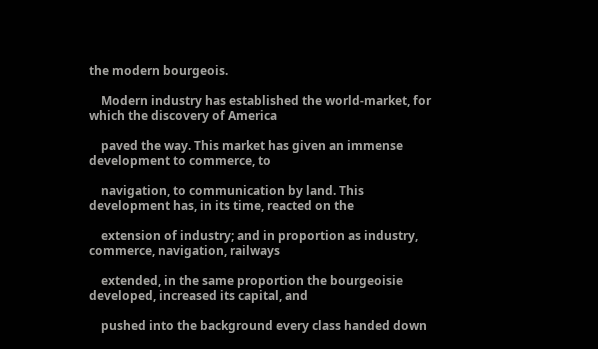the modern bourgeois.

    Modern industry has established the world-market, for which the discovery of America

    paved the way. This market has given an immense development to commerce, to

    navigation, to communication by land. This development has, in its time, reacted on the

    extension of industry; and in proportion as industry, commerce, navigation, railways

    extended, in the same proportion the bourgeoisie developed, increased its capital, and

    pushed into the background every class handed down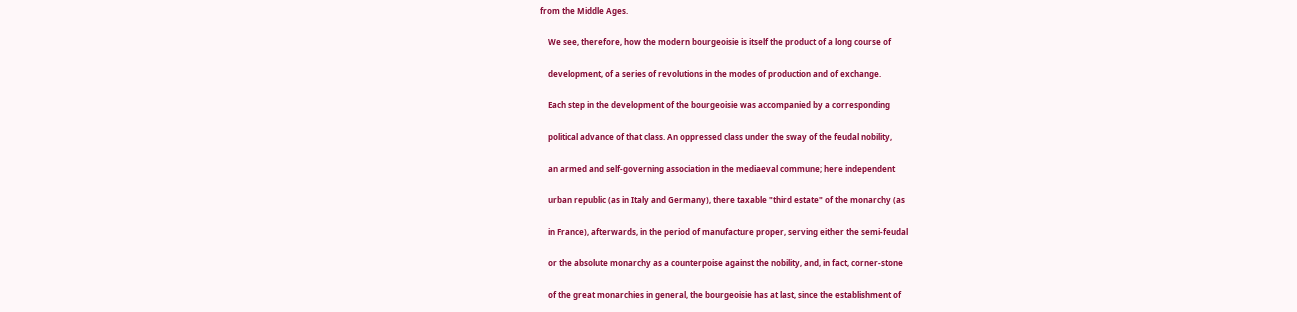from the Middle Ages.

    We see, therefore, how the modern bourgeoisie is itself the product of a long course of

    development, of a series of revolutions in the modes of production and of exchange.

    Each step in the development of the bourgeoisie was accompanied by a corresponding

    political advance of that class. An oppressed class under the sway of the feudal nobility,

    an armed and self-governing association in the mediaeval commune; here independent

    urban republic (as in Italy and Germany), there taxable "third estate" of the monarchy (as

    in France), afterwards, in the period of manufacture proper, serving either the semi-feudal

    or the absolute monarchy as a counterpoise against the nobility, and, in fact, corner-stone

    of the great monarchies in general, the bourgeoisie has at last, since the establishment of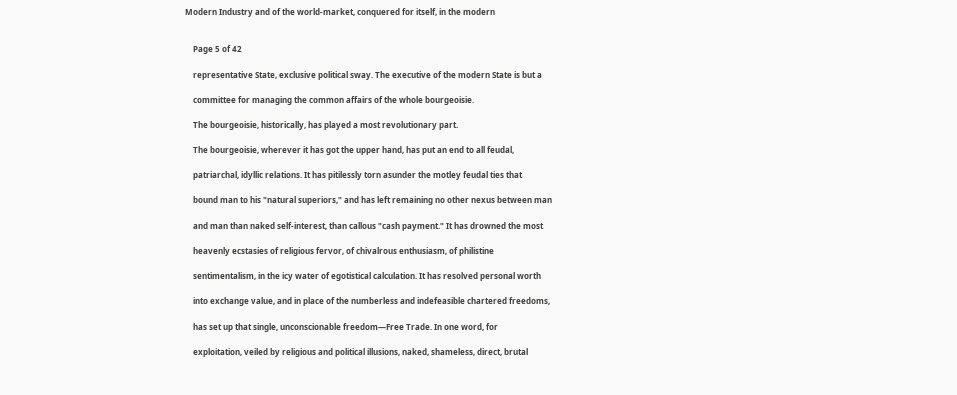Modern Industry and of the world-market, conquered for itself, in the modern


    Page 5 of 42

    representative State, exclusive political sway. The executive of the modern State is but a

    committee for managing the common affairs of the whole bourgeoisie.

    The bourgeoisie, historically, has played a most revolutionary part.

    The bourgeoisie, wherever it has got the upper hand, has put an end to all feudal,

    patriarchal, idyllic relations. It has pitilessly torn asunder the motley feudal ties that

    bound man to his "natural superiors," and has left remaining no other nexus between man

    and man than naked self-interest, than callous "cash payment." It has drowned the most

    heavenly ecstasies of religious fervor, of chivalrous enthusiasm, of philistine

    sentimentalism, in the icy water of egotistical calculation. It has resolved personal worth

    into exchange value, and in place of the numberless and indefeasible chartered freedoms,

    has set up that single, unconscionable freedom—Free Trade. In one word, for

    exploitation, veiled by religious and political illusions, naked, shameless, direct, brutal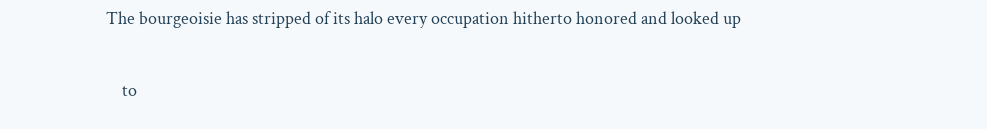The bourgeoisie has stripped of its halo every occupation hitherto honored and looked up

    to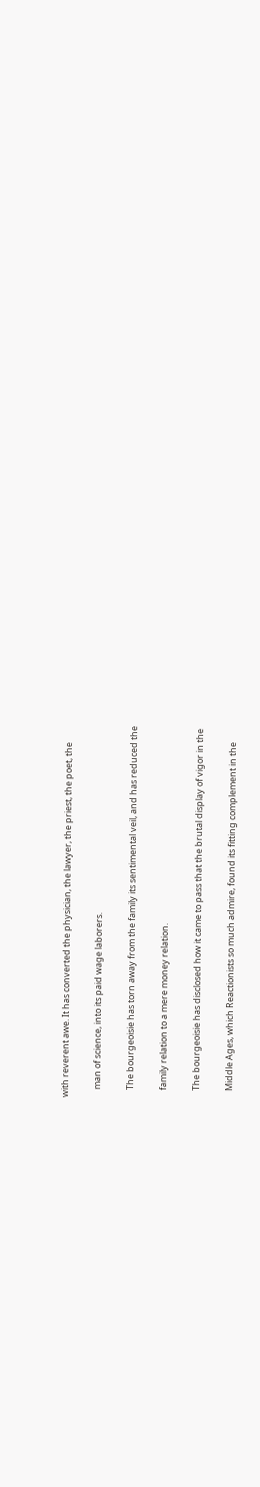with reverent awe. It has converted the physician, the lawyer, the priest, the poet, the

    man of science, into its paid wage laborers.

    The bourgeoisie has torn away from the family its sentimental veil, and has reduced the

    family relation to a mere money relation.

    The bourgeoisie has disclosed how it came to pass that the brutal display of vigor in the

    Middle Ages, which Reactionists so much admire, found its fitting complement in the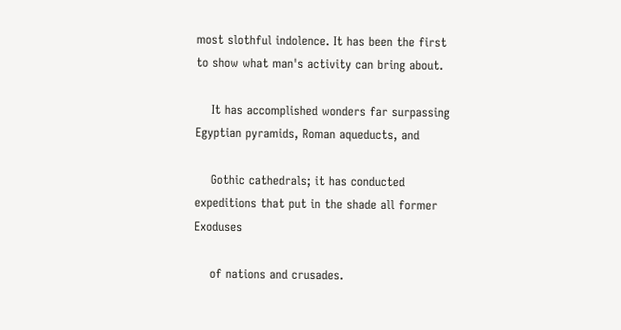most slothful indolence. It has been the first to show what man's activity can bring about.

    It has accomplished wonders far surpassing Egyptian pyramids, Roman aqueducts, and

    Gothic cathedrals; it has conducted expeditions that put in the shade all former Exoduses

    of nations and crusades.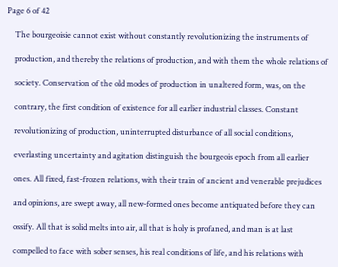Page 6 of 42

    The bourgeoisie cannot exist without constantly revolutionizing the instruments of

    production, and thereby the relations of production, and with them the whole relations of

    society. Conservation of the old modes of production in unaltered form, was, on the

    contrary, the first condition of existence for all earlier industrial classes. Constant

    revolutionizing of production, uninterrupted disturbance of all social conditions,

    everlasting uncertainty and agitation distinguish the bourgeois epoch from all earlier

    ones. All fixed, fast-frozen relations, with their train of ancient and venerable prejudices

    and opinions, are swept away, all new-formed ones become antiquated before they can

    ossify. All that is solid melts into air, all that is holy is profaned, and man is at last

    compelled to face with sober senses, his real conditions of life, and his relations with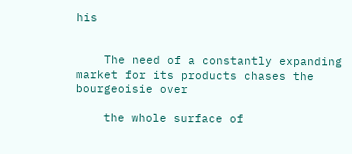his


    The need of a constantly expanding market for its products chases the bourgeoisie over

    the whole surface of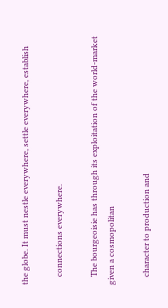the globe. It must nestle everywhere, settle everywhere, establish

    connections everywhere.

    The bourgeoisie has through its exploitation of the world-market given a cosmopolitan

    character to production and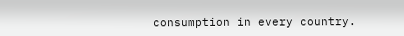consumption in every country.